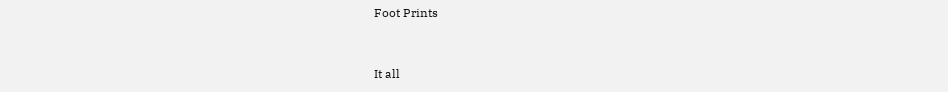Foot Prints


It all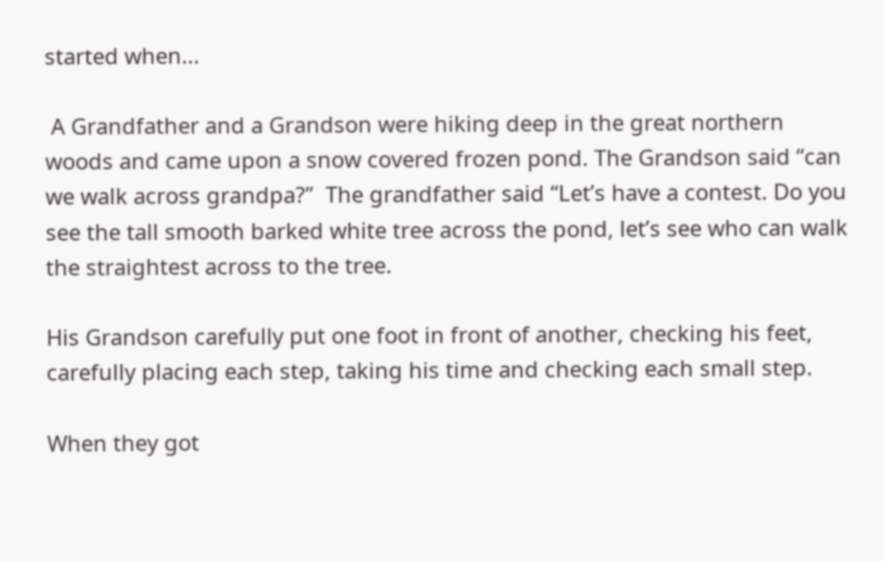started when...

 A Grandfather and a Grandson were hiking deep in the great northern woods and came upon a snow covered frozen pond. The Grandson said “can we walk across grandpa?”  The grandfather said “Let’s have a contest. Do you see the tall smooth barked white tree across the pond, let’s see who can walk the straightest across to the tree.

His Grandson carefully put one foot in front of another, checking his feet, carefully placing each step, taking his time and checking each small step.

When they got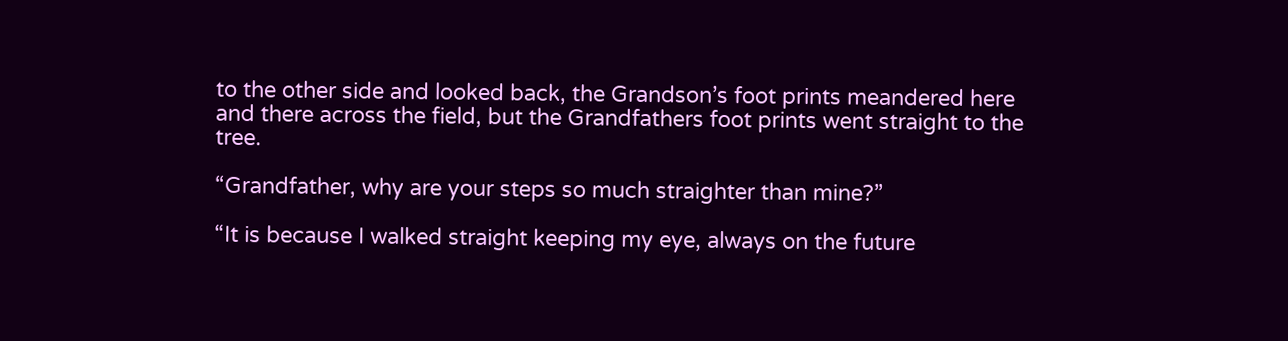to the other side and looked back, the Grandson’s foot prints meandered here and there across the field, but the Grandfathers foot prints went straight to the tree.

“Grandfather, why are your steps so much straighter than mine?”

“It is because I walked straight keeping my eye, always on the future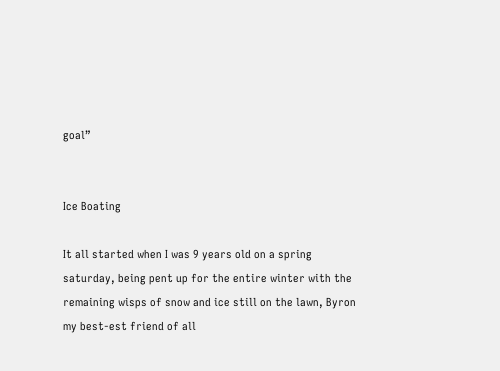goal”


Ice Boating

It all started when I was 9 years old on a spring saturday, being pent up for the entire winter with the remaining wisps of snow and ice still on the lawn, Byron my best-est friend of all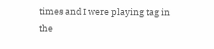times and I were playing tag in the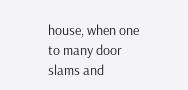house, when one to many door slams and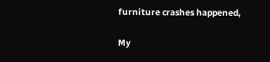furniture crashes happened,

My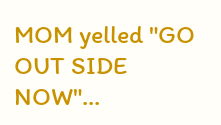MOM yelled "GO OUT SIDE NOW"...